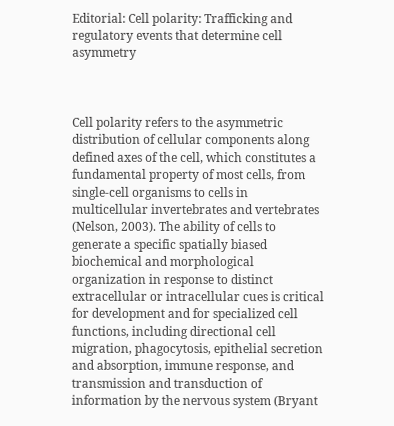Editorial: Cell polarity: Trafficking and regulatory events that determine cell asymmetry



Cell polarity refers to the asymmetric distribution of cellular components along defined axes of the cell, which constitutes a fundamental property of most cells, from single-cell organisms to cells in multicellular invertebrates and vertebrates (Nelson, 2003). The ability of cells to generate a specific spatially biased biochemical and morphological organization in response to distinct extracellular or intracellular cues is critical for development and for specialized cell functions, including directional cell migration, phagocytosis, epithelial secretion and absorption, immune response, and transmission and transduction of information by the nervous system (Bryant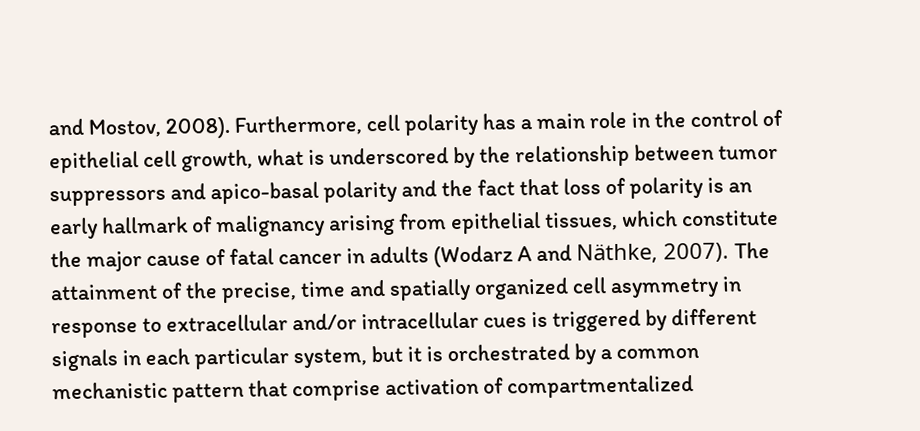and Mostov, 2008). Furthermore, cell polarity has a main role in the control of epithelial cell growth, what is underscored by the relationship between tumor suppressors and apico-basal polarity and the fact that loss of polarity is an early hallmark of malignancy arising from epithelial tissues, which constitute the major cause of fatal cancer in adults (Wodarz A and Näthke, 2007). The attainment of the precise, time and spatially organized cell asymmetry in response to extracellular and/or intracellular cues is triggered by different signals in each particular system, but it is orchestrated by a common mechanistic pattern that comprise activation of compartmentalized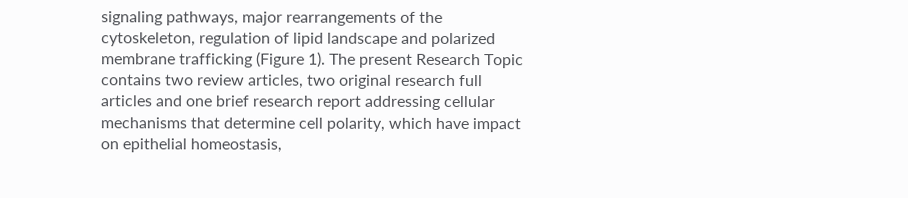signaling pathways, major rearrangements of the cytoskeleton, regulation of lipid landscape and polarized membrane trafficking (Figure 1). The present Research Topic contains two review articles, two original research full articles and one brief research report addressing cellular mechanisms that determine cell polarity, which have impact on epithelial homeostasis,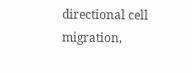directional cell migration,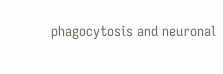phagocytosis and neuronal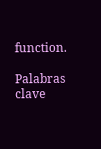function.

Palabras clave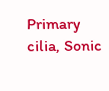Primary cilia, Sonic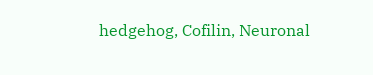hedgehog, Cofilin, Neuronal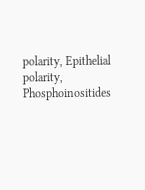polarity, Epithelial polarity, Phosphoinositides